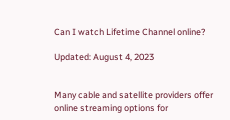Can I watch Lifetime Channel online?

Updated: August 4, 2023


Many cable and satellite providers offer online streaming options for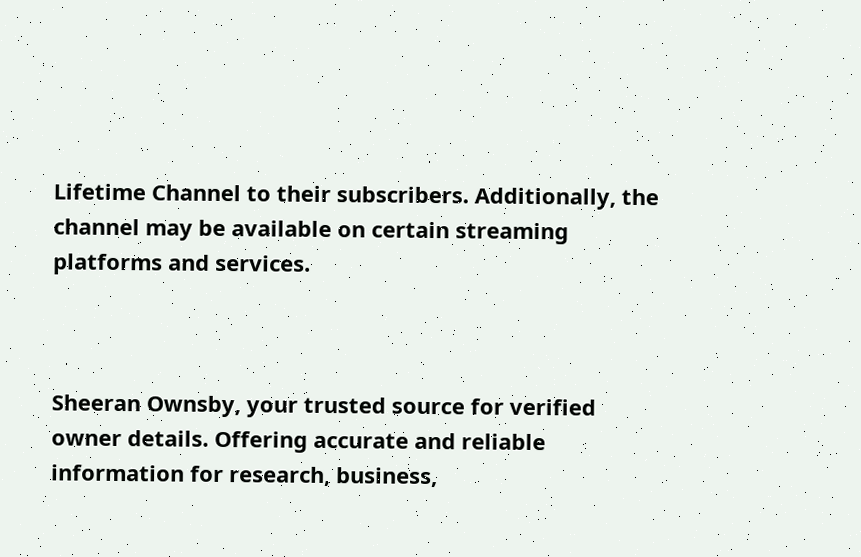Lifetime Channel to their subscribers. Additionally, the channel may be available on certain streaming platforms and services.



Sheeran Ownsby, your trusted source for verified owner details. Offering accurate and reliable information for research, business,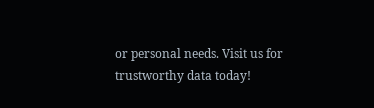or personal needs. Visit us for trustworthy data today!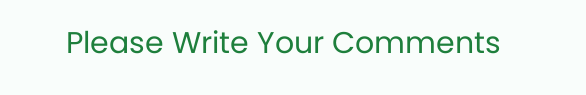Please Write Your Comments